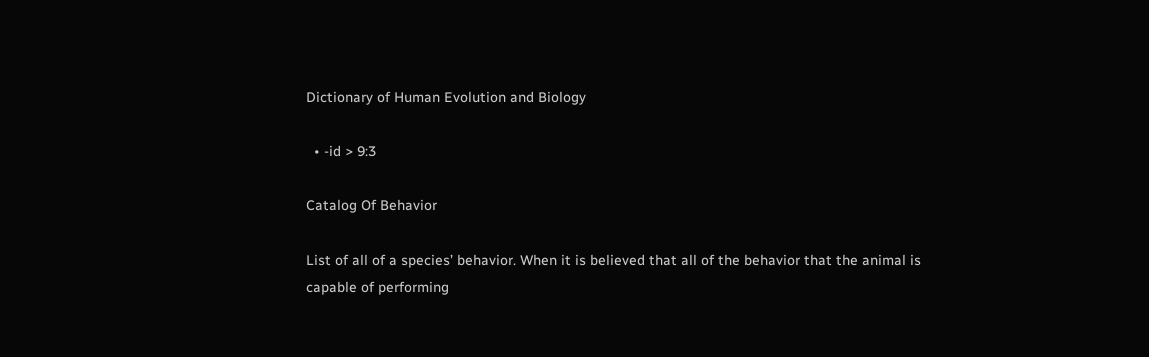Dictionary of Human Evolution and Biology

  • -id > 9:3

Catalog Of Behavior

List of all of a species’ behavior. When it is believed that all of the behavior that the animal is capable of performing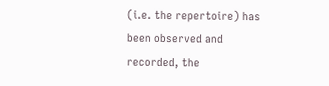(i.e. the repertoire) has been observed and recorded, the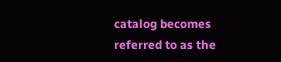catalog becomes referred to as the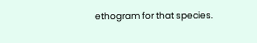ethogram for that species.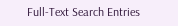Full-Text Search Entries